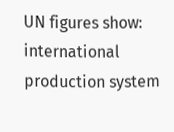UN figures show: international production system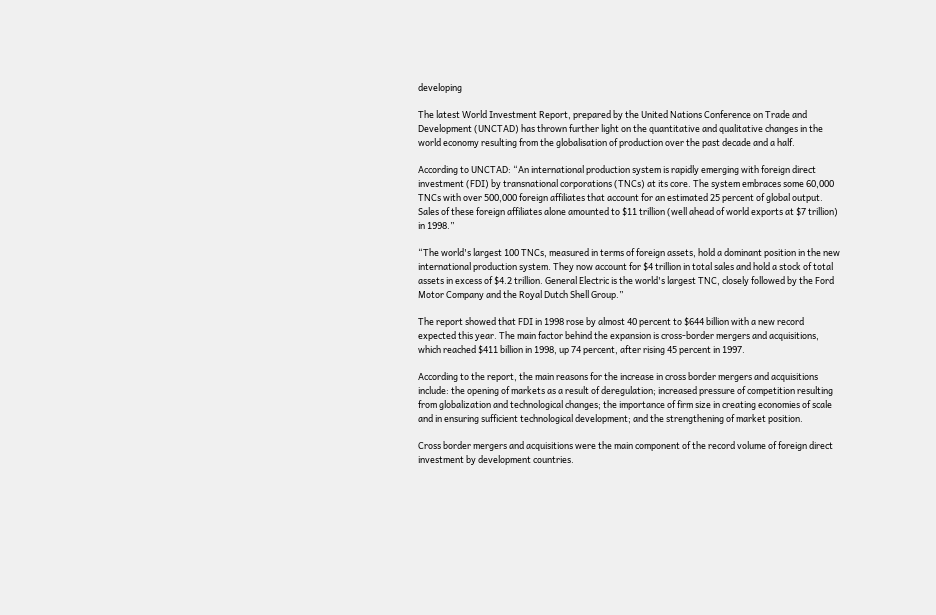developing

The latest World Investment Report, prepared by the United Nations Conference on Trade and Development (UNCTAD) has thrown further light on the quantitative and qualitative changes in the world economy resulting from the globalisation of production over the past decade and a half.

According to UNCTAD: “An international production system is rapidly emerging with foreign direct investment (FDI) by transnational corporations (TNCs) at its core. The system embraces some 60,000 TNCs with over 500,000 foreign affiliates that account for an estimated 25 percent of global output. Sales of these foreign affiliates alone amounted to $11 trillion (well ahead of world exports at $7 trillion) in 1998.”

“The world's largest 100 TNCs, measured in terms of foreign assets, hold a dominant position in the new international production system. They now account for $4 trillion in total sales and hold a stock of total assets in excess of $4.2 trillion. General Electric is the world's largest TNC, closely followed by the Ford Motor Company and the Royal Dutch Shell Group.”

The report showed that FDI in 1998 rose by almost 40 percent to $644 billion with a new record expected this year. The main factor behind the expansion is cross-border mergers and acquisitions, which reached $411 billion in 1998, up 74 percent, after rising 45 percent in 1997.

According to the report, the main reasons for the increase in cross border mergers and acquisitions include: the opening of markets as a result of deregulation; increased pressure of competition resulting from globalization and technological changes; the importance of firm size in creating economies of scale and in ensuring sufficient technological development; and the strengthening of market position.

Cross border mergers and acquisitions were the main component of the record volume of foreign direct investment by development countries.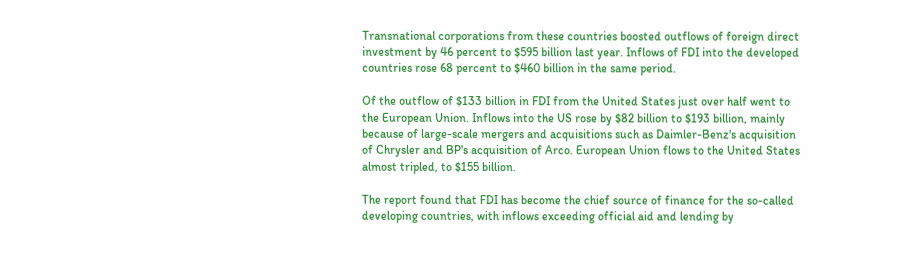Transnational corporations from these countries boosted outflows of foreign direct investment by 46 percent to $595 billion last year. Inflows of FDI into the developed countries rose 68 percent to $460 billion in the same period.

Of the outflow of $133 billion in FDI from the United States just over half went to the European Union. Inflows into the US rose by $82 billion to $193 billion, mainly because of large-scale mergers and acquisitions such as Daimler-Benz's acquisition of Chrysler and BP's acquisition of Arco. European Union flows to the United States almost tripled, to $155 billion.

The report found that FDI has become the chief source of finance for the so-called developing countries, with inflows exceeding official aid and lending by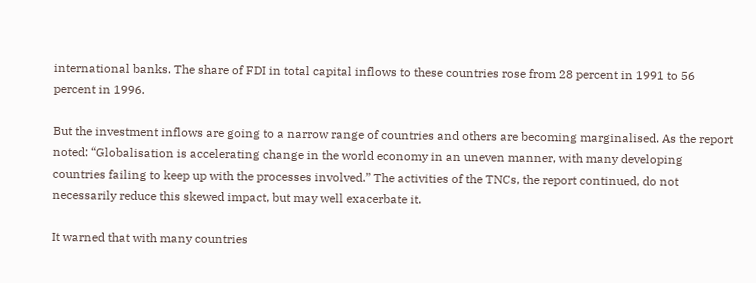international banks. The share of FDI in total capital inflows to these countries rose from 28 percent in 1991 to 56 percent in 1996.

But the investment inflows are going to a narrow range of countries and others are becoming marginalised. As the report noted: “Globalisation is accelerating change in the world economy in an uneven manner, with many developing countries failing to keep up with the processes involved.” The activities of the TNCs, the report continued, do not necessarily reduce this skewed impact, but may well exacerbate it.

It warned that with many countries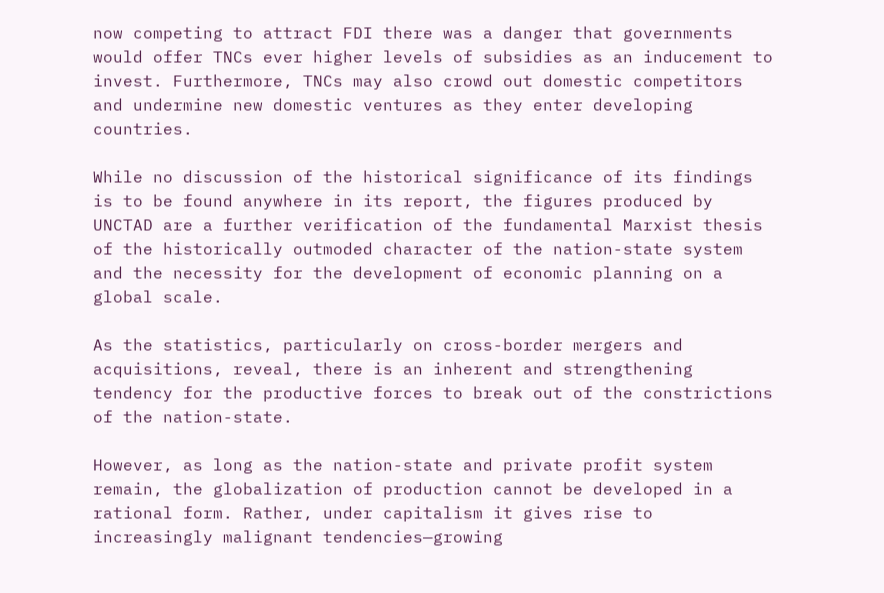now competing to attract FDI there was a danger that governments would offer TNCs ever higher levels of subsidies as an inducement to invest. Furthermore, TNCs may also crowd out domestic competitors and undermine new domestic ventures as they enter developing countries.

While no discussion of the historical significance of its findings is to be found anywhere in its report, the figures produced by UNCTAD are a further verification of the fundamental Marxist thesis of the historically outmoded character of the nation-state system and the necessity for the development of economic planning on a global scale.

As the statistics, particularly on cross-border mergers and acquisitions, reveal, there is an inherent and strengthening tendency for the productive forces to break out of the constrictions of the nation-state.

However, as long as the nation-state and private profit system remain, the globalization of production cannot be developed in a rational form. Rather, under capitalism it gives rise to increasingly malignant tendencies—growing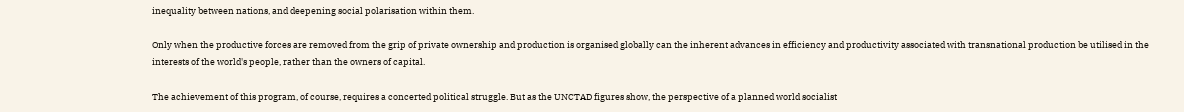inequality between nations, and deepening social polarisation within them.

Only when the productive forces are removed from the grip of private ownership and production is organised globally can the inherent advances in efficiency and productivity associated with transnational production be utilised in the interests of the world's people, rather than the owners of capital.

The achievement of this program, of course, requires a concerted political struggle. But as the UNCTAD figures show, the perspective of a planned world socialist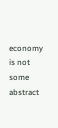economy is not some abstract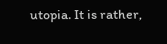utopia. It is rather,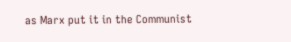as Marx put it in the Communist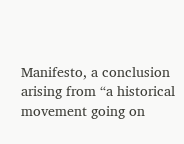Manifesto, a conclusion arising from “a historical movement going on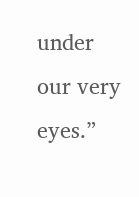under our very eyes.”